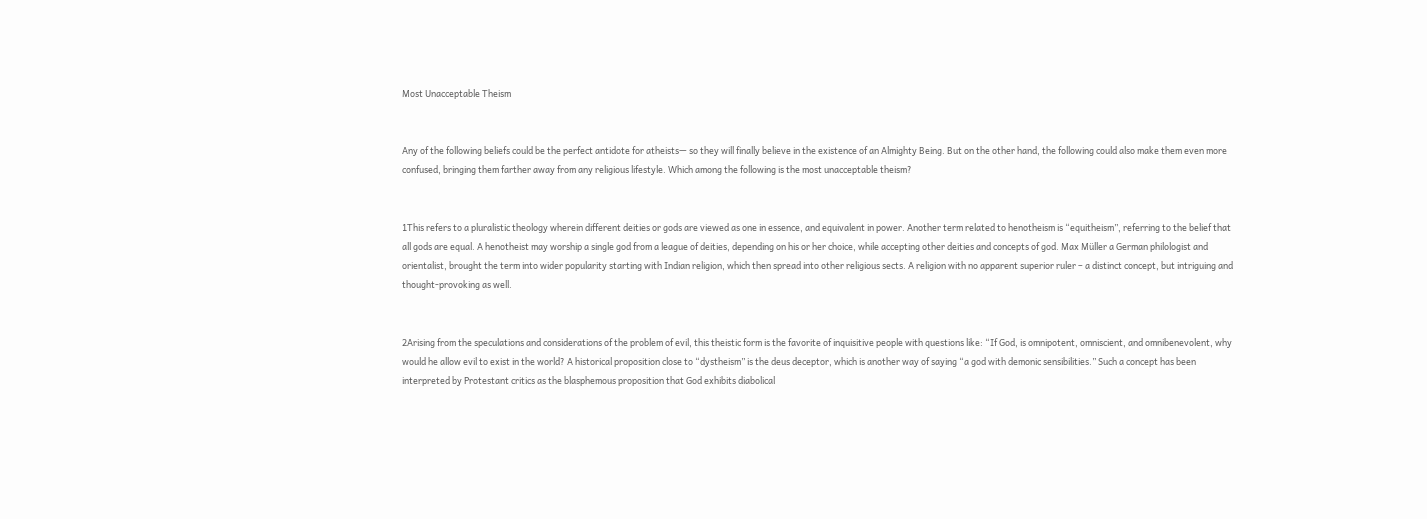Most Unacceptable Theism


Any of the following beliefs could be the perfect antidote for atheists— so they will finally believe in the existence of an Almighty Being. But on the other hand, the following could also make them even more confused, bringing them farther away from any religious lifestyle. Which among the following is the most unacceptable theism?


1This refers to a pluralistic theology wherein different deities or gods are viewed as one in essence, and equivalent in power. Another term related to henotheism is “equitheism”, referring to the belief that all gods are equal. A henotheist may worship a single god from a league of deities, depending on his or her choice, while accepting other deities and concepts of god. Max Müller a German philologist and orientalist, brought the term into wider popularity starting with Indian religion, which then spread into other religious sects. A religion with no apparent superior ruler – a distinct concept, but intriguing and thought-provoking as well.


2Arising from the speculations and considerations of the problem of evil, this theistic form is the favorite of inquisitive people with questions like: “If God, is omnipotent, omniscient, and omnibenevolent, why would he allow evil to exist in the world? A historical proposition close to “dystheism” is the deus deceptor, which is another way of saying “a god with demonic sensibilities.” Such a concept has been interpreted by Protestant critics as the blasphemous proposition that God exhibits diabolical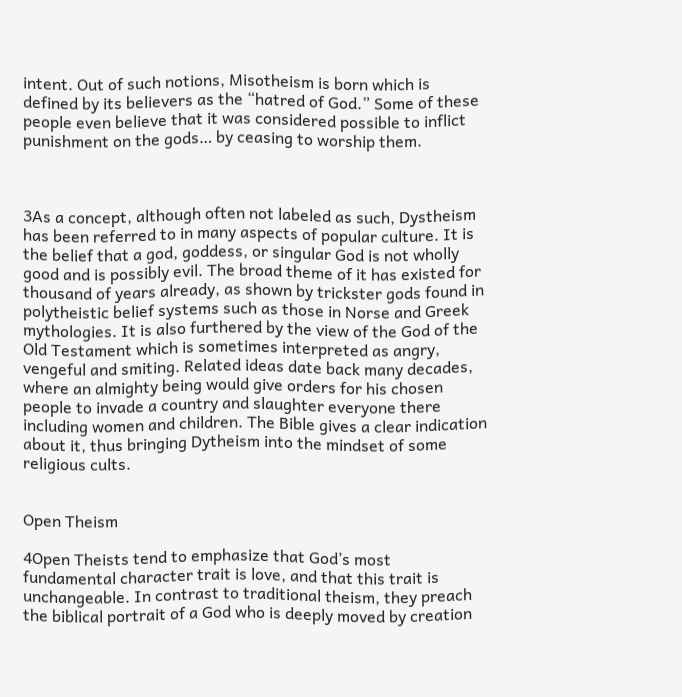intent. Out of such notions, Misotheism is born which is defined by its believers as the “hatred of God.” Some of these people even believe that it was considered possible to inflict punishment on the gods… by ceasing to worship them.



3As a concept, although often not labeled as such, Dystheism has been referred to in many aspects of popular culture. It is the belief that a god, goddess, or singular God is not wholly good and is possibly evil. The broad theme of it has existed for thousand of years already, as shown by trickster gods found in polytheistic belief systems such as those in Norse and Greek mythologies. It is also furthered by the view of the God of the Old Testament which is sometimes interpreted as angry, vengeful and smiting. Related ideas date back many decades, where an almighty being would give orders for his chosen people to invade a country and slaughter everyone there including women and children. The Bible gives a clear indication about it, thus bringing Dytheism into the mindset of some religious cults.


Open Theism

4Open Theists tend to emphasize that God’s most fundamental character trait is love, and that this trait is unchangeable. In contrast to traditional theism, they preach the biblical portrait of a God who is deeply moved by creation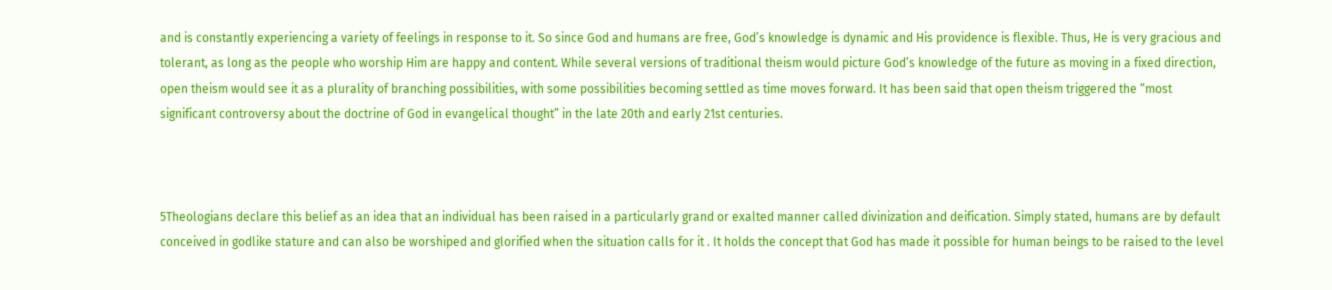and is constantly experiencing a variety of feelings in response to it. So since God and humans are free, God’s knowledge is dynamic and His providence is flexible. Thus, He is very gracious and tolerant, as long as the people who worship Him are happy and content. While several versions of traditional theism would picture God’s knowledge of the future as moving in a fixed direction, open theism would see it as a plurality of branching possibilities, with some possibilities becoming settled as time moves forward. It has been said that open theism triggered the “most significant controversy about the doctrine of God in evangelical thought” in the late 20th and early 21st centuries.



5Theologians declare this belief as an idea that an individual has been raised in a particularly grand or exalted manner called divinization and deification. Simply stated, humans are by default conceived in godlike stature and can also be worshiped and glorified when the situation calls for it . It holds the concept that God has made it possible for human beings to be raised to the level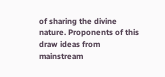of sharing the divine nature. Proponents of this draw ideas from mainstream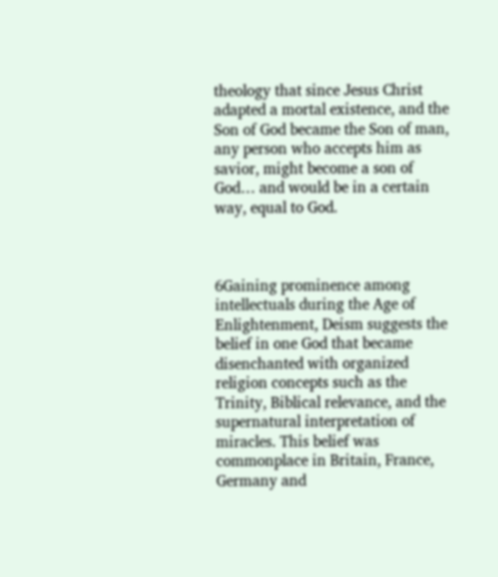theology that since Jesus Christ adapted a mortal existence, and the Son of God became the Son of man, any person who accepts him as savior, might become a son of God… and would be in a certain way, equal to God.



6Gaining prominence among intellectuals during the Age of Enlightenment, Deism suggests the belief in one God that became disenchanted with organized religion concepts such as the Trinity, Biblical relevance, and the supernatural interpretation of miracles. This belief was commonplace in Britain, France, Germany and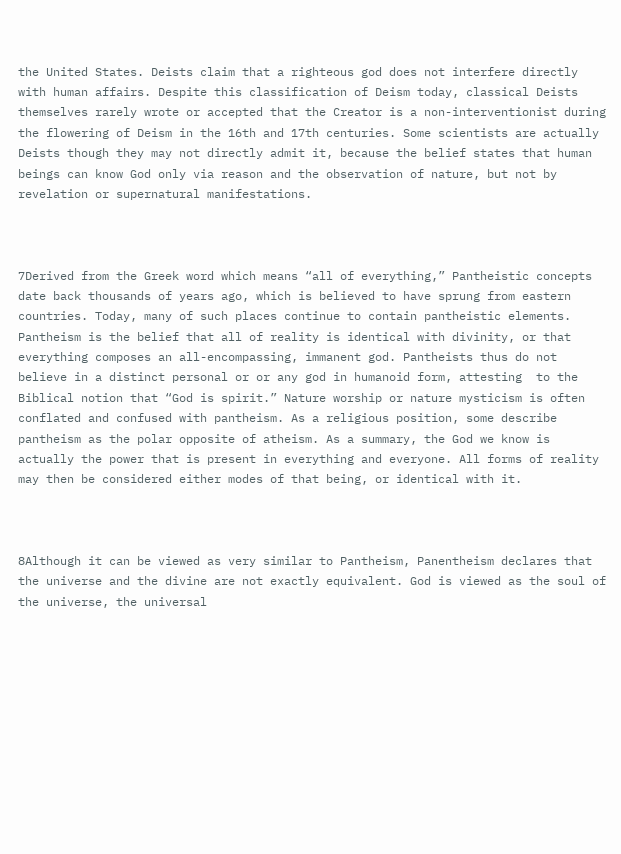the United States. Deists claim that a righteous god does not interfere directly with human affairs. Despite this classification of Deism today, classical Deists themselves rarely wrote or accepted that the Creator is a non-interventionist during the flowering of Deism in the 16th and 17th centuries. Some scientists are actually Deists though they may not directly admit it, because the belief states that human beings can know God only via reason and the observation of nature, but not by revelation or supernatural manifestations.



7Derived from the Greek word which means “all of everything,” Pantheistic concepts date back thousands of years ago, which is believed to have sprung from eastern countries. Today, many of such places continue to contain pantheistic elements. Pantheism is the belief that all of reality is identical with divinity, or that everything composes an all-encompassing, immanent god. Pantheists thus do not believe in a distinct personal or or any god in humanoid form, attesting  to the Biblical notion that “God is spirit.” Nature worship or nature mysticism is often conflated and confused with pantheism. As a religious position, some describe pantheism as the polar opposite of atheism. As a summary, the God we know is actually the power that is present in everything and everyone. All forms of reality may then be considered either modes of that being, or identical with it.



8Although it can be viewed as very similar to Pantheism, Panentheism declares that the universe and the divine are not exactly equivalent. God is viewed as the soul of the universe, the universal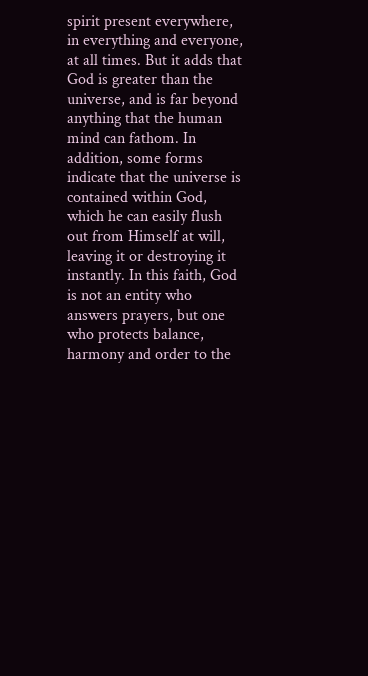spirit present everywhere, in everything and everyone, at all times. But it adds that God is greater than the universe, and is far beyond anything that the human mind can fathom. In addition, some forms indicate that the universe is contained within God, which he can easily flush out from Himself at will, leaving it or destroying it instantly. In this faith, God is not an entity who answers prayers, but one who protects balance, harmony and order to the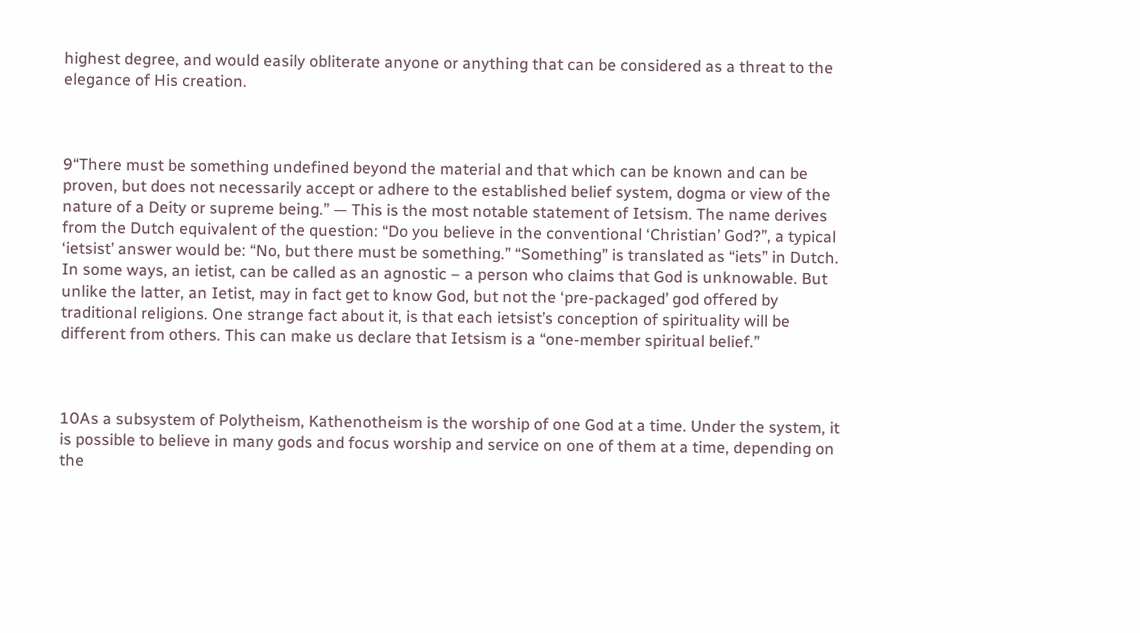highest degree, and would easily obliterate anyone or anything that can be considered as a threat to the elegance of His creation.



9“There must be something undefined beyond the material and that which can be known and can be proven, but does not necessarily accept or adhere to the established belief system, dogma or view of the nature of a Deity or supreme being.” — This is the most notable statement of Ietsism. The name derives from the Dutch equivalent of the question: “Do you believe in the conventional ‘Christian’ God?”, a typical ‘ietsist’ answer would be: “No, but there must be something.” “Something” is translated as “iets” in Dutch. In some ways, an ietist, can be called as an agnostic – a person who claims that God is unknowable. But unlike the latter, an Ietist, may in fact get to know God, but not the ‘pre-packaged’ god offered by traditional religions. One strange fact about it, is that each ietsist’s conception of spirituality will be different from others. This can make us declare that Ietsism is a “one-member spiritual belief.”



10As a subsystem of Polytheism, Kathenotheism is the worship of one God at a time. Under the system, it is possible to believe in many gods and focus worship and service on one of them at a time, depending on the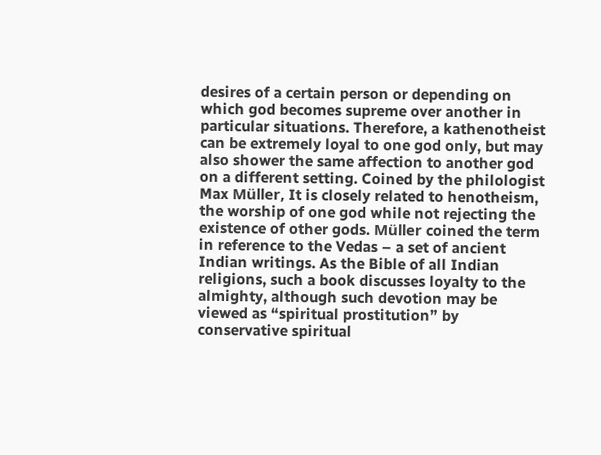desires of a certain person or depending on which god becomes supreme over another in particular situations. Therefore, a kathenotheist can be extremely loyal to one god only, but may also shower the same affection to another god on a different setting. Coined by the philologist Max Müller, It is closely related to henotheism, the worship of one god while not rejecting the existence of other gods. Müller coined the term in reference to the Vedas – a set of ancient Indian writings. As the Bible of all Indian religions, such a book discusses loyalty to the almighty, although such devotion may be viewed as “spiritual prostitution” by conservative spiritual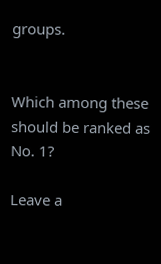groups.


Which among these should be ranked as No. 1?

Leave a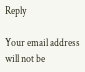Reply

Your email address will not be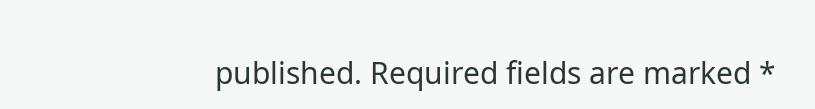published. Required fields are marked *